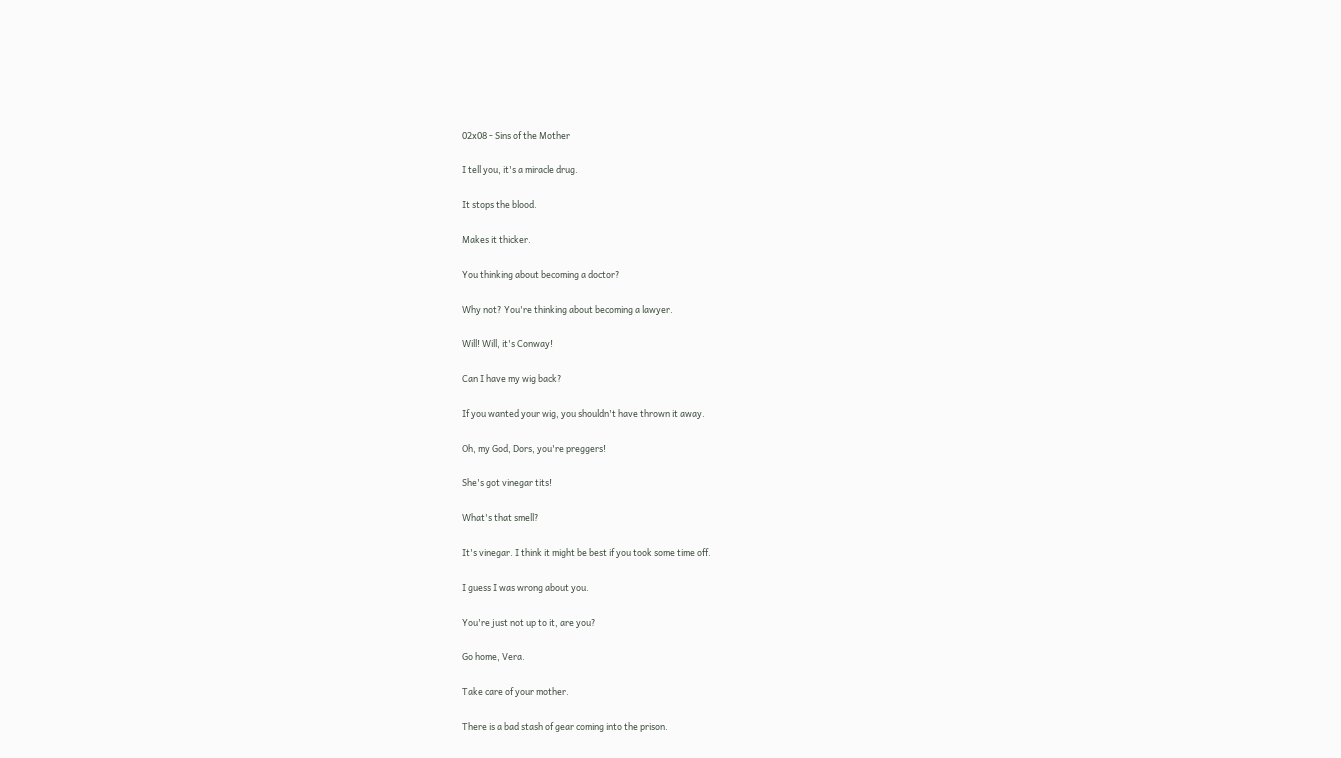02x08 - Sins of the Mother

I tell you, it's a miracle drug.

It stops the blood.

Makes it thicker.

You thinking about becoming a doctor?

Why not? You're thinking about becoming a lawyer.

Will! Will, it's Conway!

Can I have my wig back?

If you wanted your wig, you shouldn't have thrown it away.

Oh, my God, Dors, you're preggers!

She's got vinegar tits!

What's that smell?

It's vinegar. I think it might be best if you took some time off.

I guess I was wrong about you.

You're just not up to it, are you?

Go home, Vera.

Take care of your mother.

There is a bad stash of gear coming into the prison.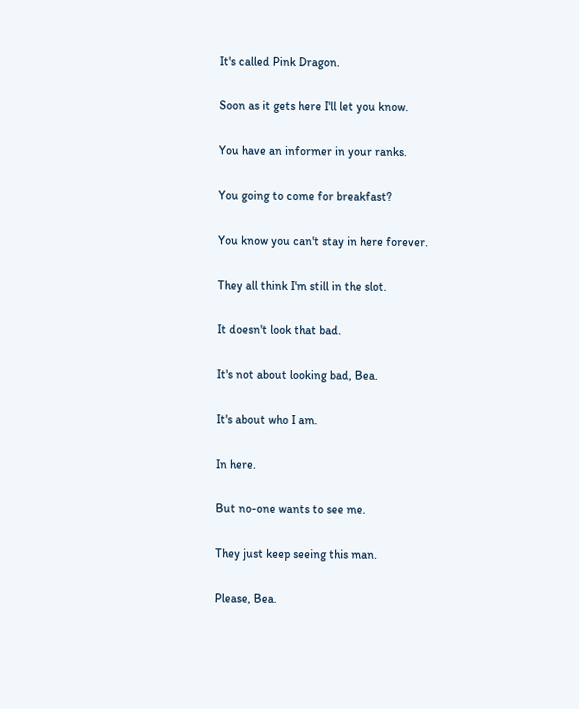It's called Pink Dragon.

Soon as it gets here I'll let you know.

You have an informer in your ranks.

You going to come for breakfast?

You know you can't stay in here forever.

They all think I'm still in the slot.

It doesn't look that bad.

It's not about looking bad, Bea.

It's about who I am.

In here.

But no-one wants to see me.

They just keep seeing this man.

Please, Bea.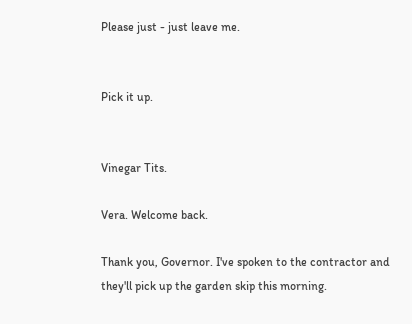Please just - just leave me.


Pick it up.


Vinegar Tits.

Vera. Welcome back.

Thank you, Governor. I've spoken to the contractor and they'll pick up the garden skip this morning.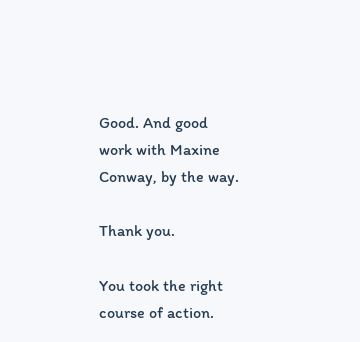Good. And good work with Maxine Conway, by the way.

Thank you.

You took the right course of action.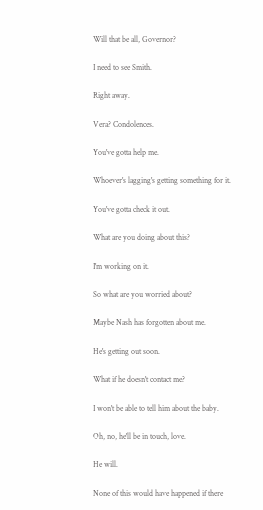Will that be all, Governor?

I need to see Smith.

Right away.

Vera? Condolences.

You've gotta help me.

Whoever's lagging's getting something for it.

You've gotta check it out.

What are you doing about this?

I'm working on it.

So what are you worried about?

Maybe Nash has forgotten about me.

He's getting out soon.

What if he doesn't contact me?

I won't be able to tell him about the baby.

Oh, no, he'll be in touch, love.

He will.

None of this would have happened if there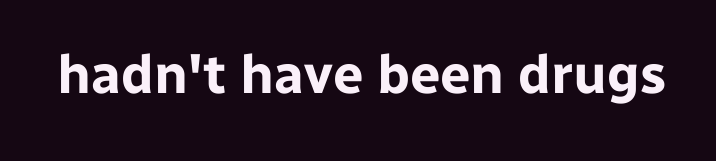hadn't have been drugs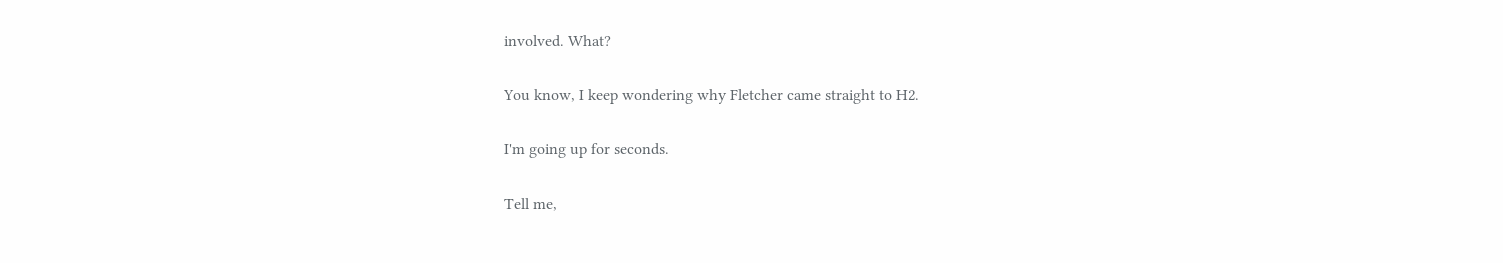involved. What?

You know, I keep wondering why Fletcher came straight to H2.

I'm going up for seconds.

Tell me,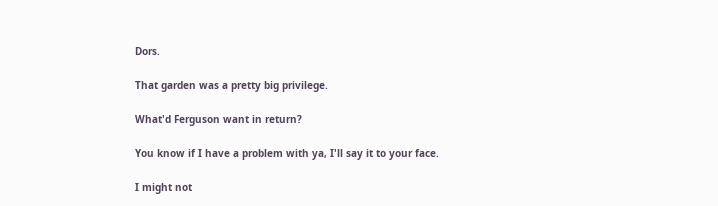Dors.

That garden was a pretty big privilege.

What'd Ferguson want in return?

You know if I have a problem with ya, I'll say it to your face.

I might not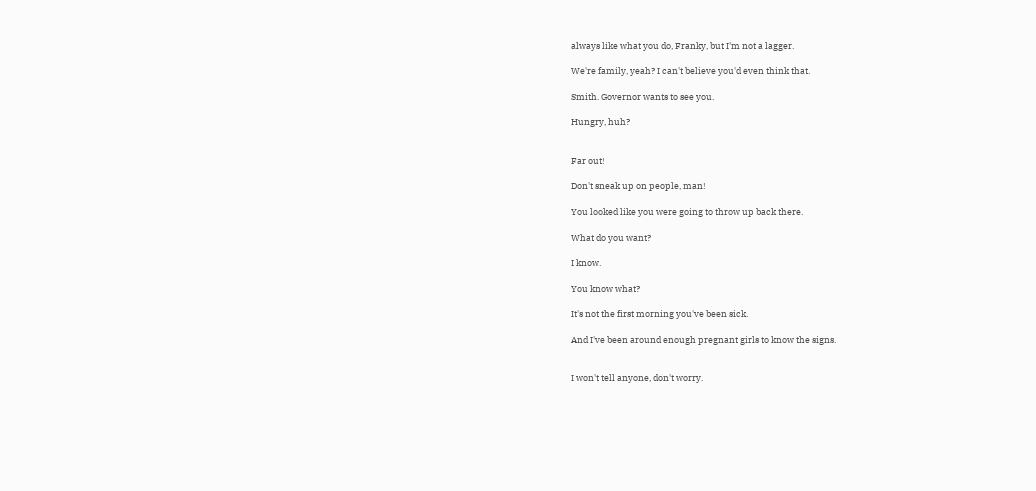always like what you do, Franky, but I'm not a lagger.

We're family, yeah? I can't believe you'd even think that.

Smith. Governor wants to see you.

Hungry, huh?


Far out!

Don't sneak up on people, man!

You looked like you were going to throw up back there.

What do you want?

I know.

You know what?

It's not the first morning you've been sick.

And I've been around enough pregnant girls to know the signs.


I won't tell anyone, don't worry.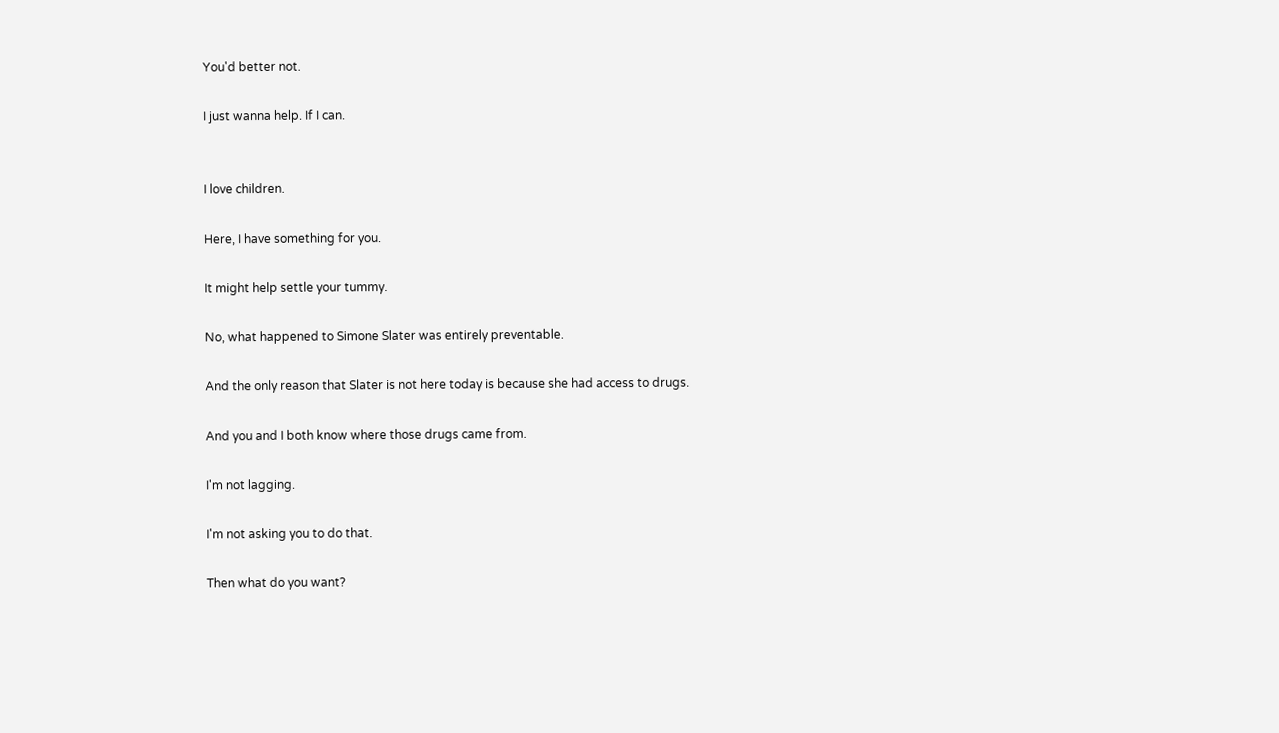You'd better not.

I just wanna help. If I can.


I love children.

Here, I have something for you.

It might help settle your tummy.

No, what happened to Simone Slater was entirely preventable.

And the only reason that Slater is not here today is because she had access to drugs.

And you and I both know where those drugs came from.

I'm not lagging.

I'm not asking you to do that.

Then what do you want?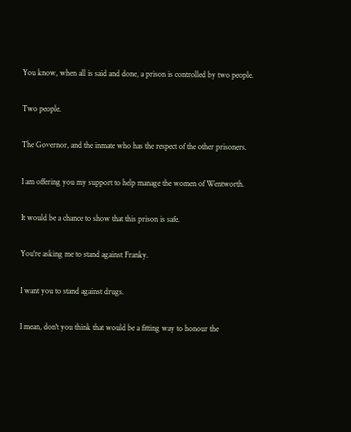You know, when all is said and done, a prison is controlled by two people.

Two people.

The Governor, and the inmate who has the respect of the other prisoners.

I am offering you my support to help manage the women of Wentworth.

It would be a chance to show that this prison is safe.

You're asking me to stand against Franky.

I want you to stand against drugs.

I mean, don't you think that would be a fitting way to honour the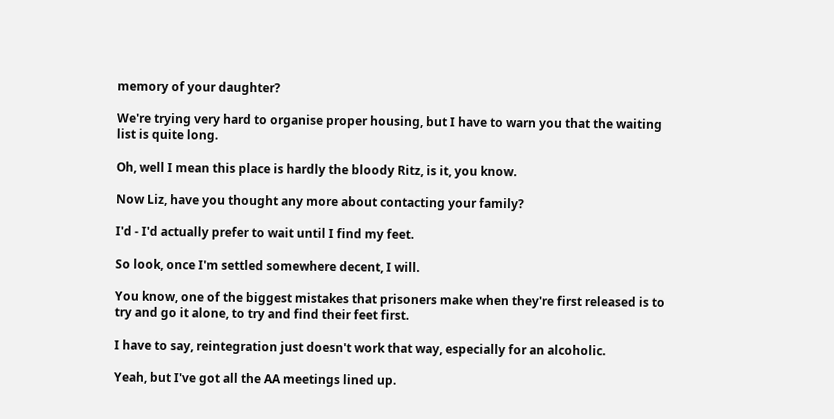memory of your daughter?

We're trying very hard to organise proper housing, but I have to warn you that the waiting list is quite long.

Oh, well I mean this place is hardly the bloody Ritz, is it, you know.

Now Liz, have you thought any more about contacting your family?

I'd - I'd actually prefer to wait until I find my feet.

So look, once I'm settled somewhere decent, I will.

You know, one of the biggest mistakes that prisoners make when they're first released is to try and go it alone, to try and find their feet first.

I have to say, reintegration just doesn't work that way, especially for an alcoholic.

Yeah, but I've got all the AA meetings lined up.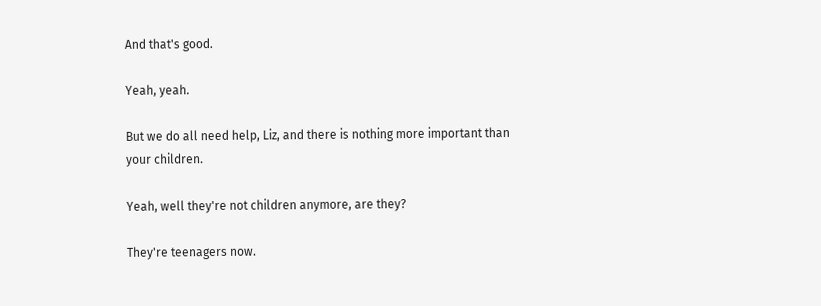And that's good.

Yeah, yeah.

But we do all need help, Liz, and there is nothing more important than your children.

Yeah, well they're not children anymore, are they?

They're teenagers now.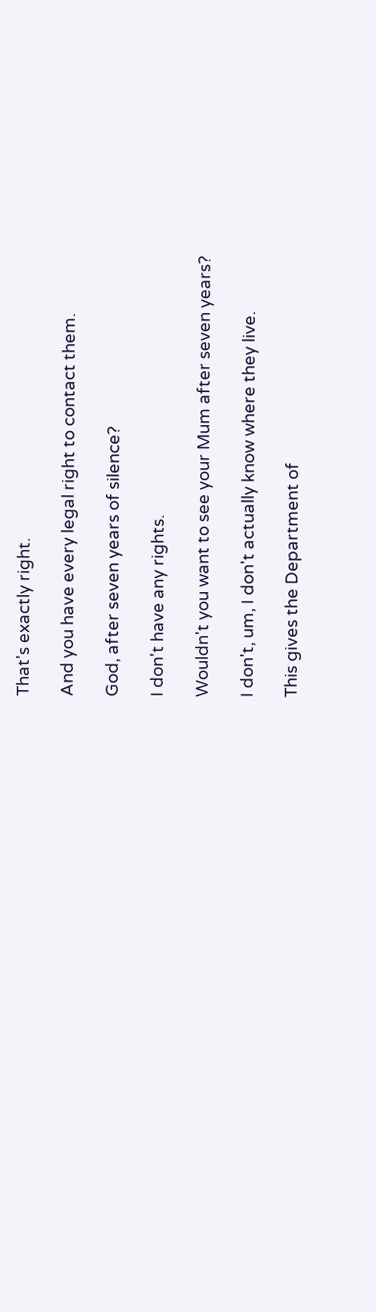That's exactly right.

And you have every legal right to contact them.

God, after seven years of silence?

I don't have any rights.

Wouldn't you want to see your Mum after seven years?

I don't, um, I don't actually know where they live.

This gives the Department of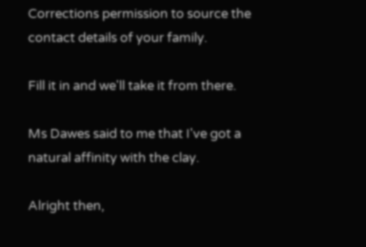Corrections permission to source the contact details of your family.

Fill it in and we'll take it from there.

Ms Dawes said to me that I've got a natural affinity with the clay.

Alright then,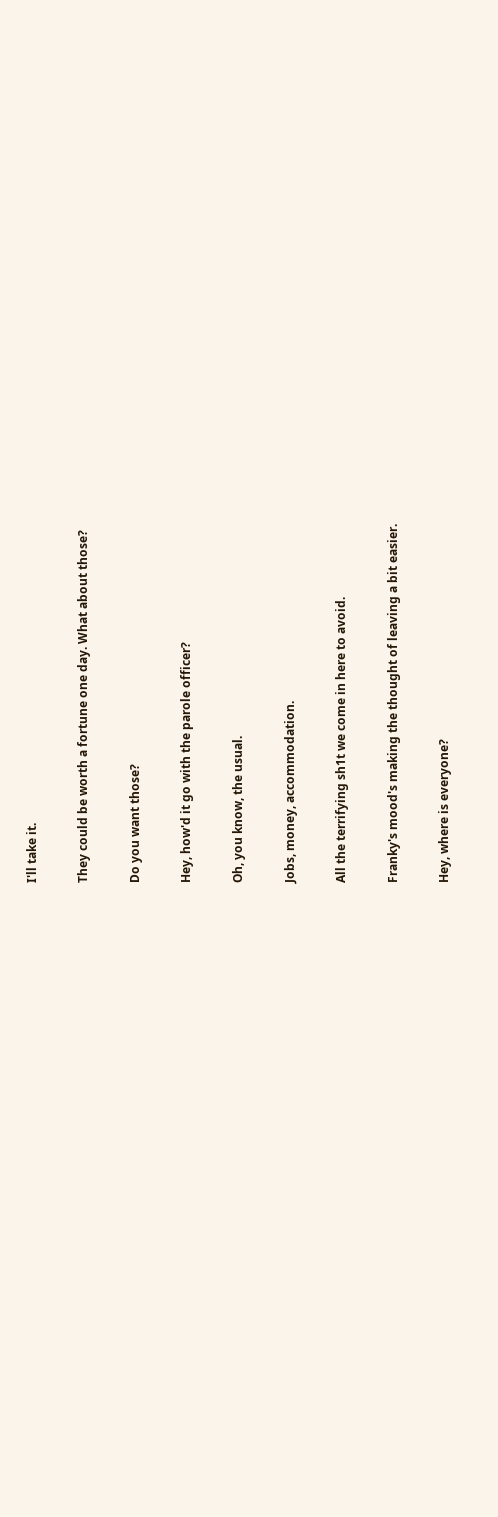I'll take it.

They could be worth a fortune one day. What about those?

Do you want those?

Hey, how'd it go with the parole officer?

Oh, you know, the usual.

Jobs, money, accommodation.

All the terrifying sh1t we come in here to avoid.

Franky's mood's making the thought of leaving a bit easier.

Hey, where is everyone?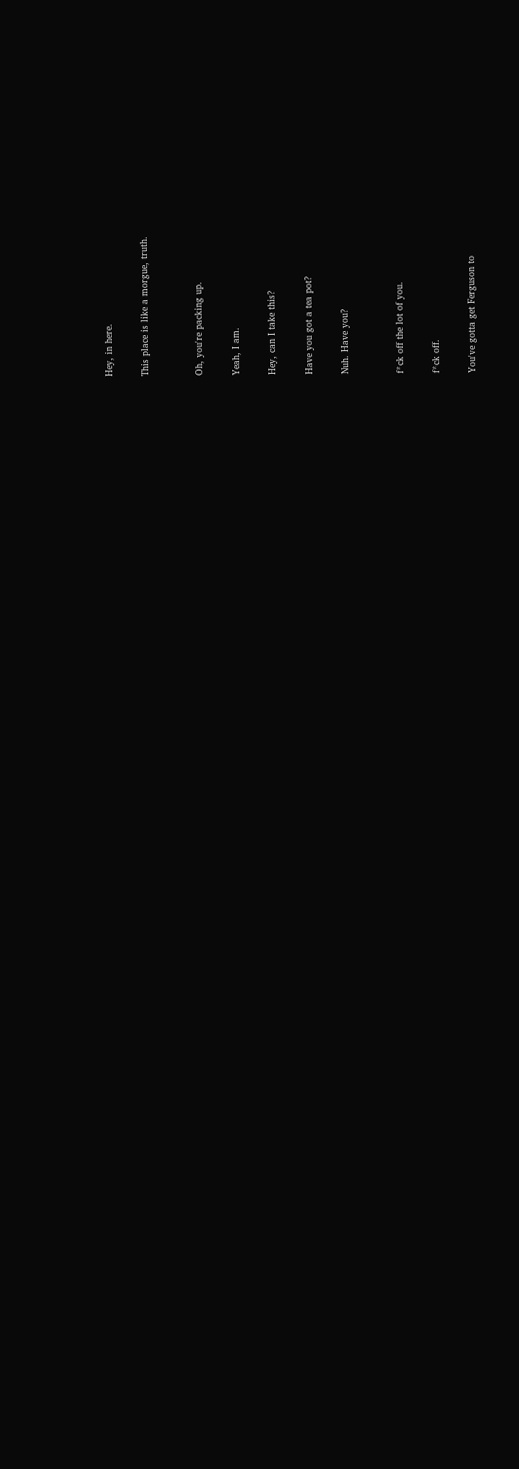Hey, in here.

This place is like a morgue, truth.


Oh, you're packing up.

Yeah, I am.

Hey, can I take this?

Have you got a tea pot?

Nuh. Have you?


f*ck off the lot of you.

f*ck off.

You've gotta get Ferguson to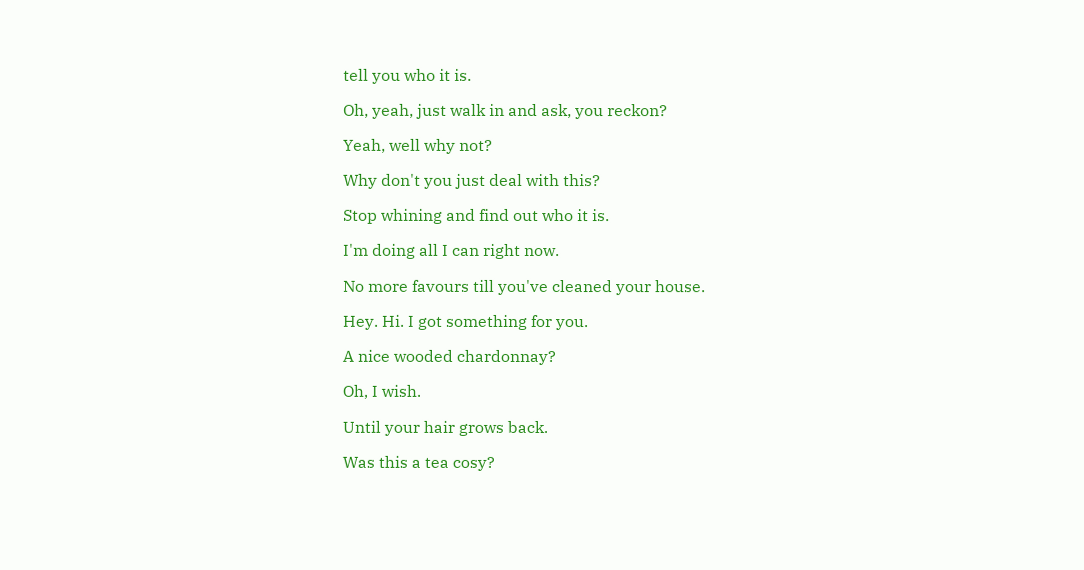tell you who it is.

Oh, yeah, just walk in and ask, you reckon?

Yeah, well why not?

Why don't you just deal with this?

Stop whining and find out who it is.

I'm doing all I can right now.

No more favours till you've cleaned your house.

Hey. Hi. I got something for you.

A nice wooded chardonnay?

Oh, I wish.

Until your hair grows back.

Was this a tea cosy?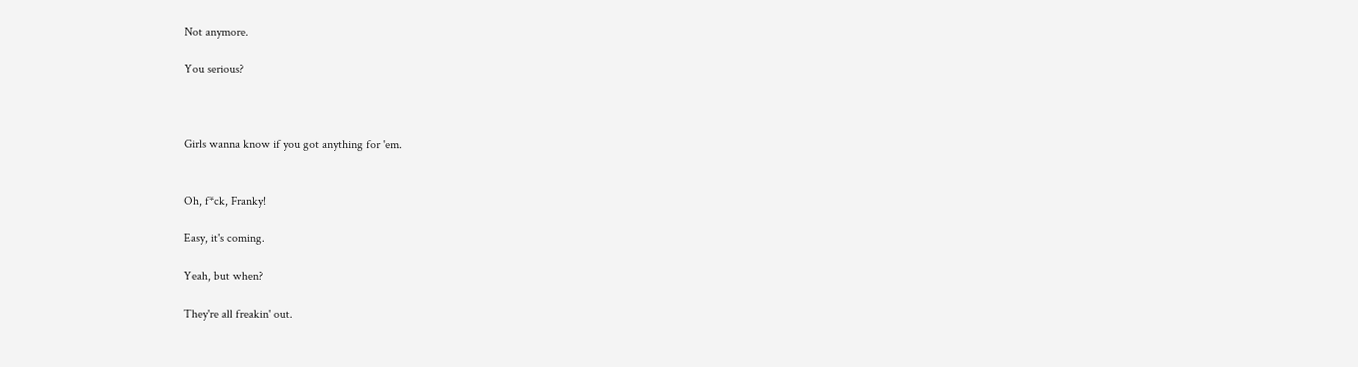Not anymore.

You serious?



Girls wanna know if you got anything for 'em.


Oh, f*ck, Franky!

Easy, it's coming.

Yeah, but when?

They're all freakin' out.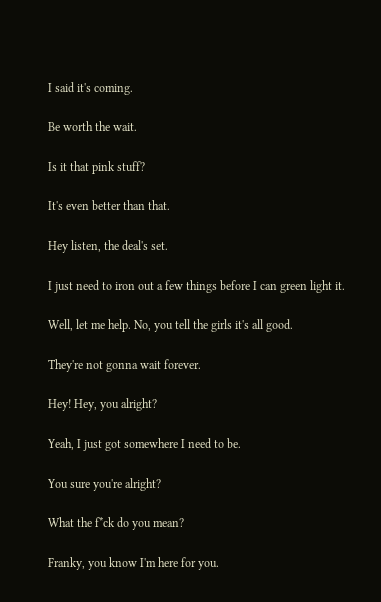I said it's coming.

Be worth the wait.

Is it that pink stuff?

It's even better than that.

Hey listen, the deal's set.

I just need to iron out a few things before I can green light it.

Well, let me help. No, you tell the girls it's all good.

They're not gonna wait forever.

Hey! Hey, you alright?

Yeah, I just got somewhere I need to be.

You sure you're alright?

What the f*ck do you mean?

Franky, you know I'm here for you.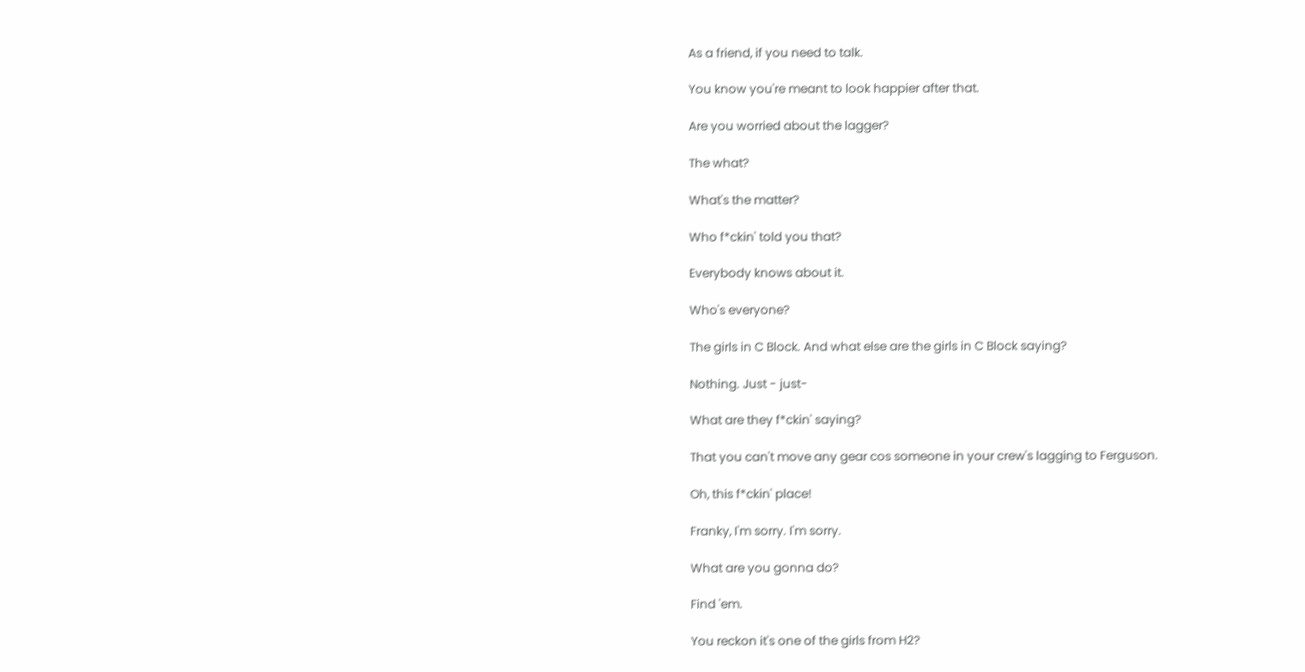As a friend, if you need to talk.

You know you're meant to look happier after that.

Are you worried about the lagger?

The what?

What's the matter?

Who f*ckin' told you that?

Everybody knows about it.

Who's everyone?

The girls in C Block. And what else are the girls in C Block saying?

Nothing. Just - just-

What are they f*ckin' saying?

That you can't move any gear cos someone in your crew's lagging to Ferguson.

Oh, this f*ckin' place!

Franky, I'm sorry. I'm sorry.

What are you gonna do?

Find 'em.

You reckon it's one of the girls from H2?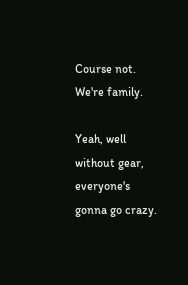Course not. We're family.

Yeah, well without gear, everyone's gonna go crazy.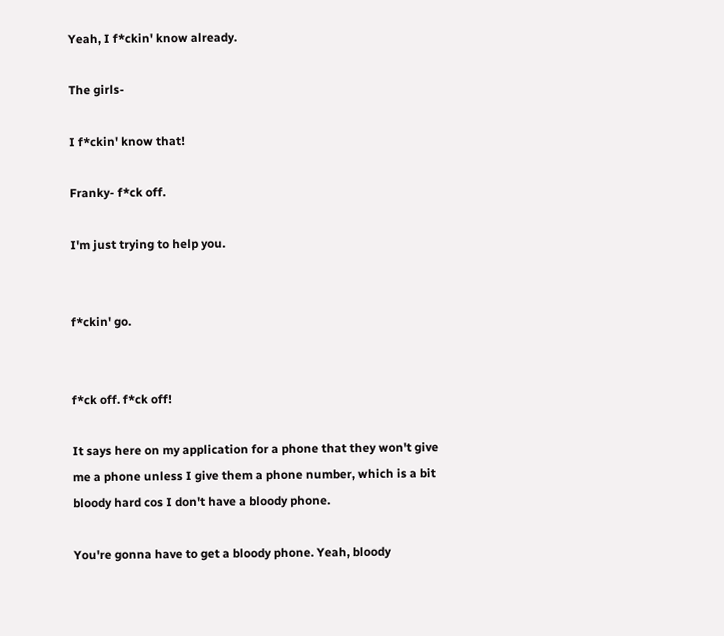Yeah, I f*ckin' know already.

The girls-

I f*ckin' know that!

Franky- f*ck off.

I'm just trying to help you.


f*ckin' go.


f*ck off. f*ck off!

It says here on my application for a phone that they won't give me a phone unless I give them a phone number, which is a bit bloody hard cos I don't have a bloody phone.

You're gonna have to get a bloody phone. Yeah, bloody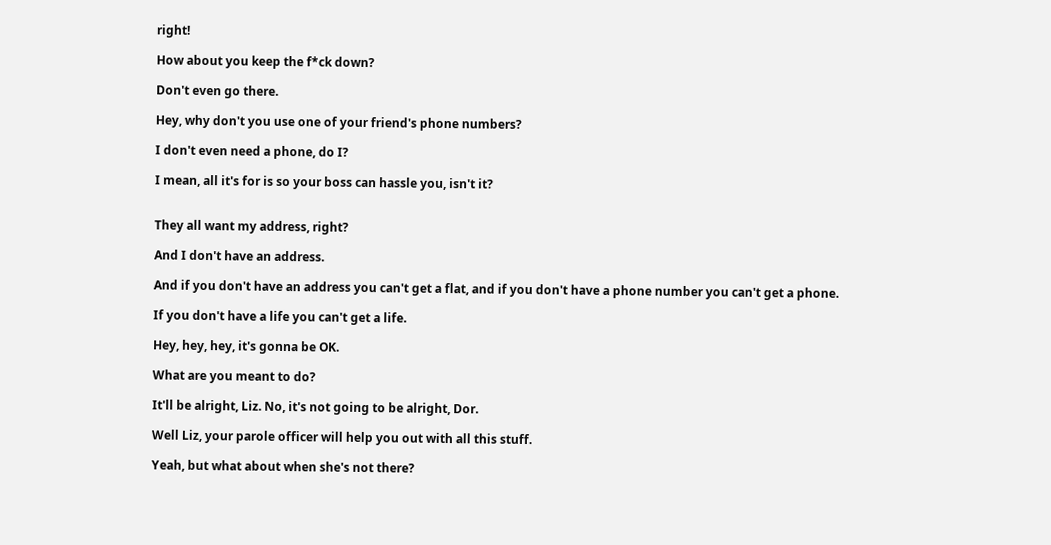right!

How about you keep the f*ck down?

Don't even go there.

Hey, why don't you use one of your friend's phone numbers?

I don't even need a phone, do I?

I mean, all it's for is so your boss can hassle you, isn't it?


They all want my address, right?

And I don't have an address.

And if you don't have an address you can't get a flat, and if you don't have a phone number you can't get a phone.

If you don't have a life you can't get a life.

Hey, hey, hey, it's gonna be OK.

What are you meant to do?

It'll be alright, Liz. No, it's not going to be alright, Dor.

Well Liz, your parole officer will help you out with all this stuff.

Yeah, but what about when she's not there?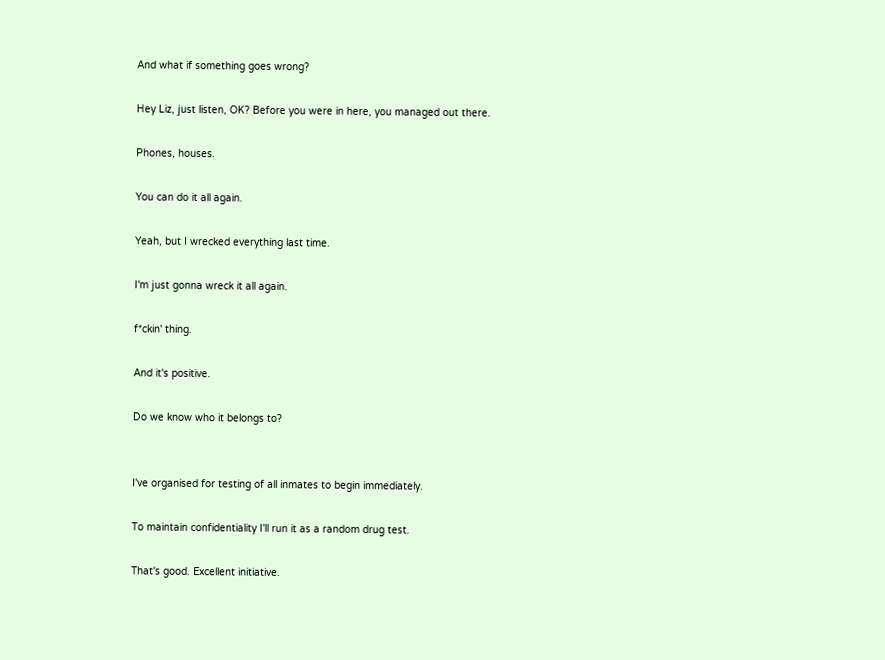And what if something goes wrong?

Hey Liz, just listen, OK? Before you were in here, you managed out there.

Phones, houses.

You can do it all again.

Yeah, but I wrecked everything last time.

I'm just gonna wreck it all again.

f*ckin' thing.

And it's positive.

Do we know who it belongs to?


I've organised for testing of all inmates to begin immediately.

To maintain confidentiality I'll run it as a random drug test.

That's good. Excellent initiative.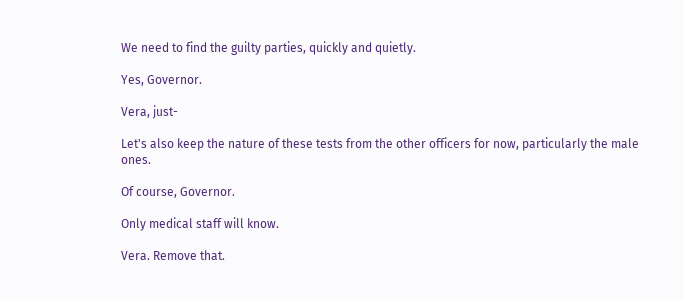We need to find the guilty parties, quickly and quietly.

Yes, Governor.

Vera, just-

Let's also keep the nature of these tests from the other officers for now, particularly the male ones.

Of course, Governor.

Only medical staff will know.

Vera. Remove that.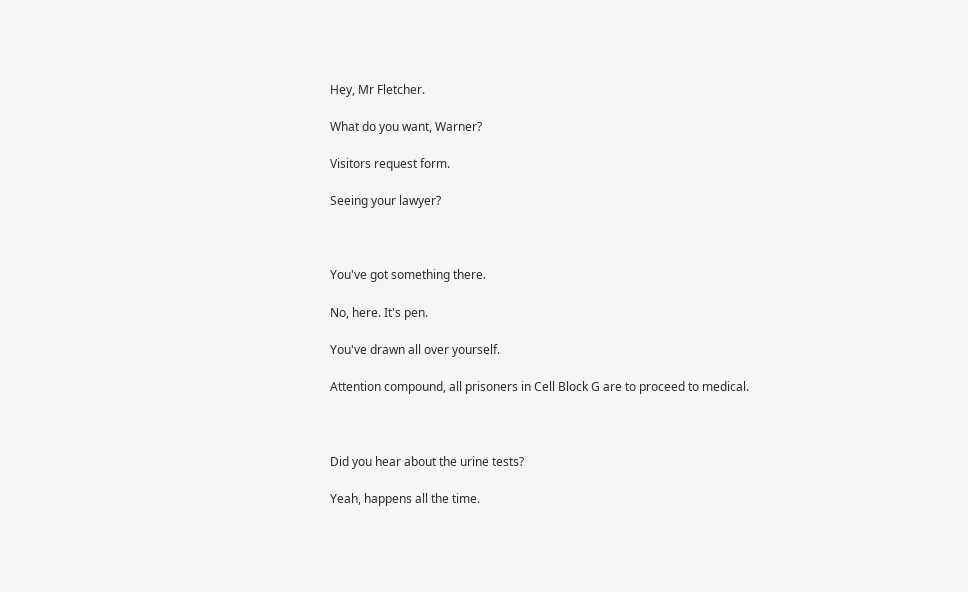Hey, Mr Fletcher.

What do you want, Warner?

Visitors request form.

Seeing your lawyer?



You've got something there.

No, here. It's pen.

You've drawn all over yourself.

Attention compound, all prisoners in Cell Block G are to proceed to medical.



Did you hear about the urine tests?

Yeah, happens all the time.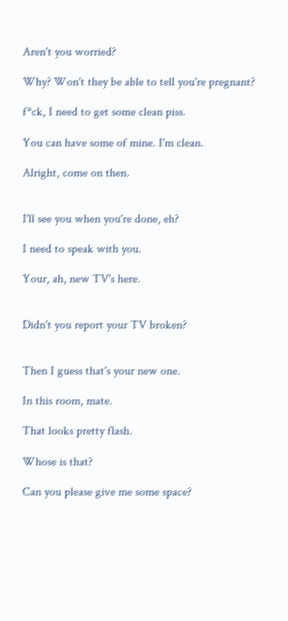Aren't you worried?

Why? Won't they be able to tell you're pregnant?

f*ck, I need to get some clean piss.

You can have some of mine. I'm clean.

Alright, come on then.


I'll see you when you're done, eh?

I need to speak with you.

Your, ah, new TV's here.


Didn't you report your TV broken?


Then I guess that's your new one.

In this room, mate.

That looks pretty flash.

Whose is that?

Can you please give me some space?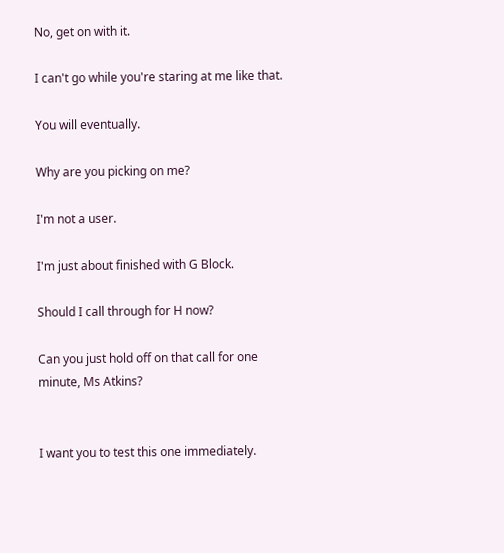No, get on with it.

I can't go while you're staring at me like that.

You will eventually.

Why are you picking on me?

I'm not a user.

I'm just about finished with G Block.

Should I call through for H now?

Can you just hold off on that call for one minute, Ms Atkins?


I want you to test this one immediately.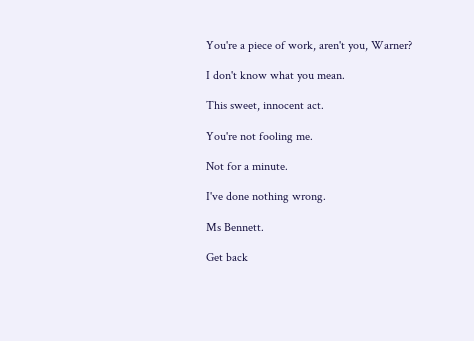You're a piece of work, aren't you, Warner?

I don't know what you mean.

This sweet, innocent act.

You're not fooling me.

Not for a minute.

I've done nothing wrong.

Ms Bennett.

Get back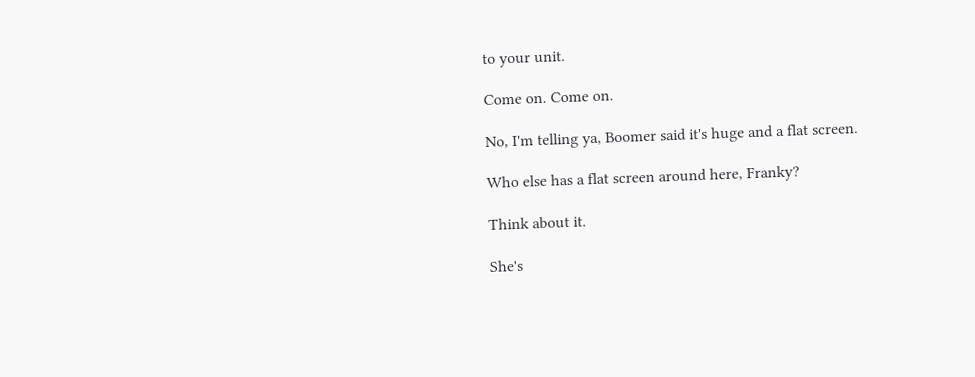to your unit.

Come on. Come on.

No, I'm telling ya, Boomer said it's huge and a flat screen.

Who else has a flat screen around here, Franky?

Think about it.

She's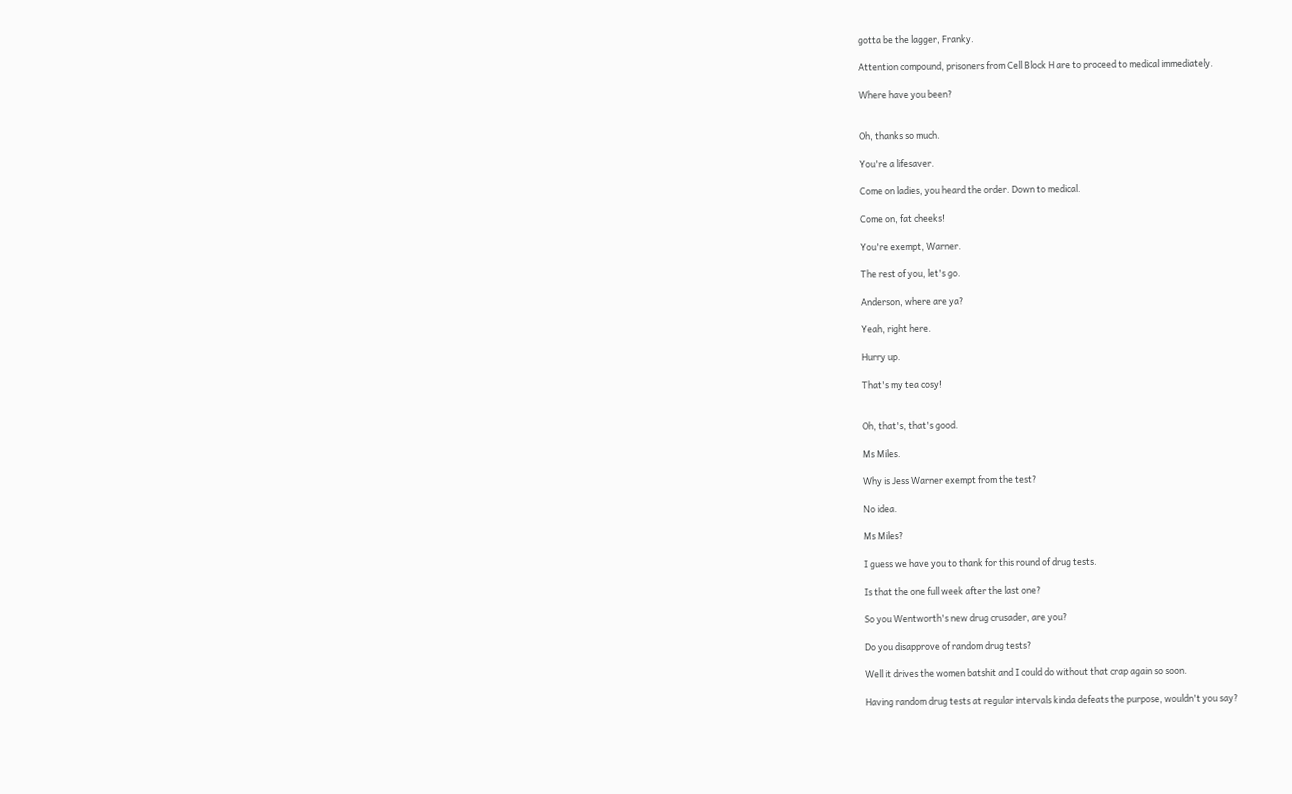gotta be the lagger, Franky.

Attention compound, prisoners from Cell Block H are to proceed to medical immediately.

Where have you been?


Oh, thanks so much.

You're a lifesaver.

Come on ladies, you heard the order. Down to medical.

Come on, fat cheeks!

You're exempt, Warner.

The rest of you, let's go.

Anderson, where are ya?

Yeah, right here.

Hurry up.

That's my tea cosy!


Oh, that's, that's good.

Ms Miles.

Why is Jess Warner exempt from the test?

No idea.

Ms Miles?

I guess we have you to thank for this round of drug tests.

Is that the one full week after the last one?

So you Wentworth's new drug crusader, are you?

Do you disapprove of random drug tests?

Well it drives the women batshit and I could do without that crap again so soon.

Having random drug tests at regular intervals kinda defeats the purpose, wouldn't you say?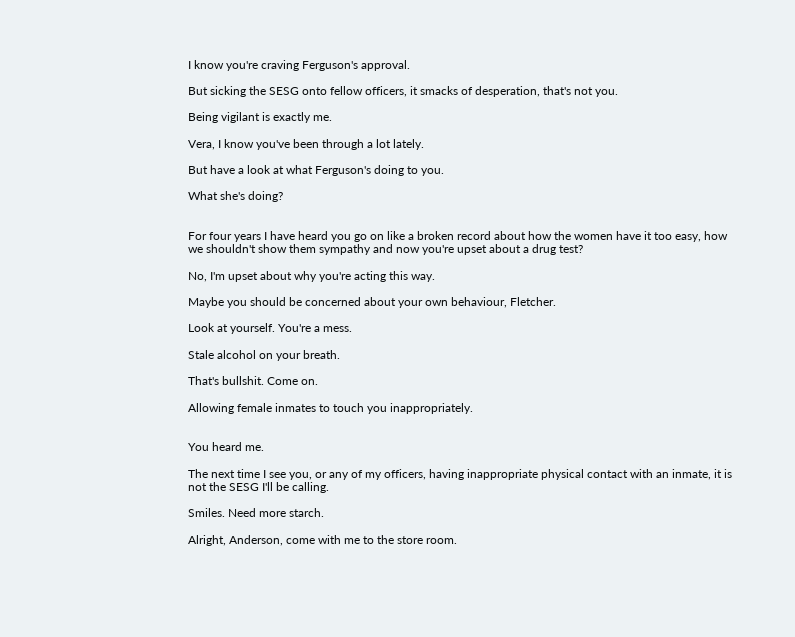I know you're craving Ferguson's approval.

But sicking the SESG onto fellow officers, it smacks of desperation, that's not you.

Being vigilant is exactly me.

Vera, I know you've been through a lot lately.

But have a look at what Ferguson's doing to you.

What she's doing?


For four years I have heard you go on like a broken record about how the women have it too easy, how we shouldn't show them sympathy and now you're upset about a drug test?

No, I'm upset about why you're acting this way.

Maybe you should be concerned about your own behaviour, Fletcher.

Look at yourself. You're a mess.

Stale alcohol on your breath.

That's bullshit. Come on.

Allowing female inmates to touch you inappropriately.


You heard me.

The next time I see you, or any of my officers, having inappropriate physical contact with an inmate, it is not the SESG I'll be calling.

Smiles. Need more starch.

Alright, Anderson, come with me to the store room.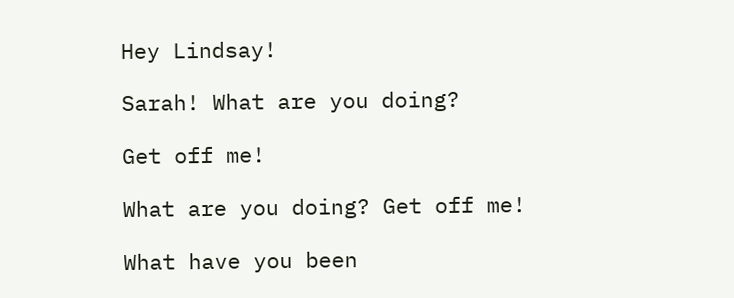Hey Lindsay!

Sarah! What are you doing?

Get off me!

What are you doing? Get off me!

What have you been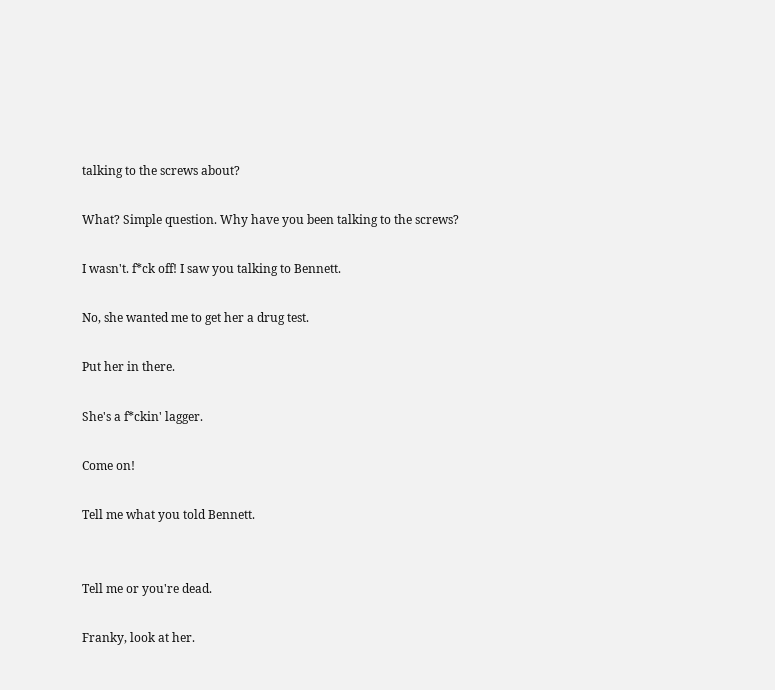talking to the screws about?

What? Simple question. Why have you been talking to the screws?

I wasn't. f*ck off! I saw you talking to Bennett.

No, she wanted me to get her a drug test.

Put her in there.

She's a f*ckin' lagger.

Come on!

Tell me what you told Bennett.


Tell me or you're dead.

Franky, look at her.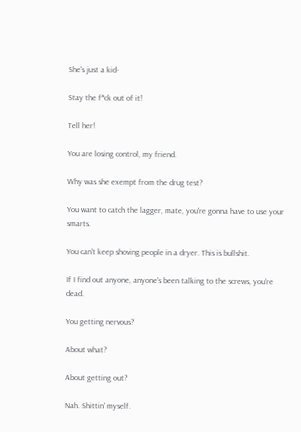She's just a kid-

Stay the f*ck out of it!

Tell her!

You are losing control, my friend.

Why was she exempt from the drug test?

You want to catch the lagger, mate, you're gonna have to use your smarts.

You can't keep shoving people in a dryer. This is bullshit.

If I find out anyone, anyone's been talking to the screws, you're dead.

You getting nervous?

About what?

About getting out?

Nah. Shittin' myself.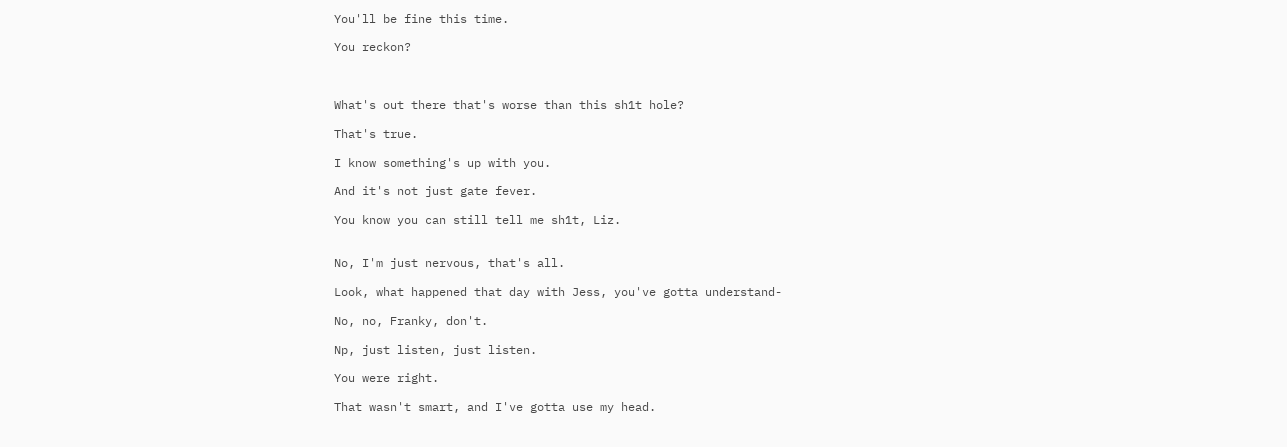You'll be fine this time.

You reckon?



What's out there that's worse than this sh1t hole?

That's true.

I know something's up with you.

And it's not just gate fever.

You know you can still tell me sh1t, Liz.


No, I'm just nervous, that's all.

Look, what happened that day with Jess, you've gotta understand-

No, no, Franky, don't.

Np, just listen, just listen.

You were right.

That wasn't smart, and I've gotta use my head.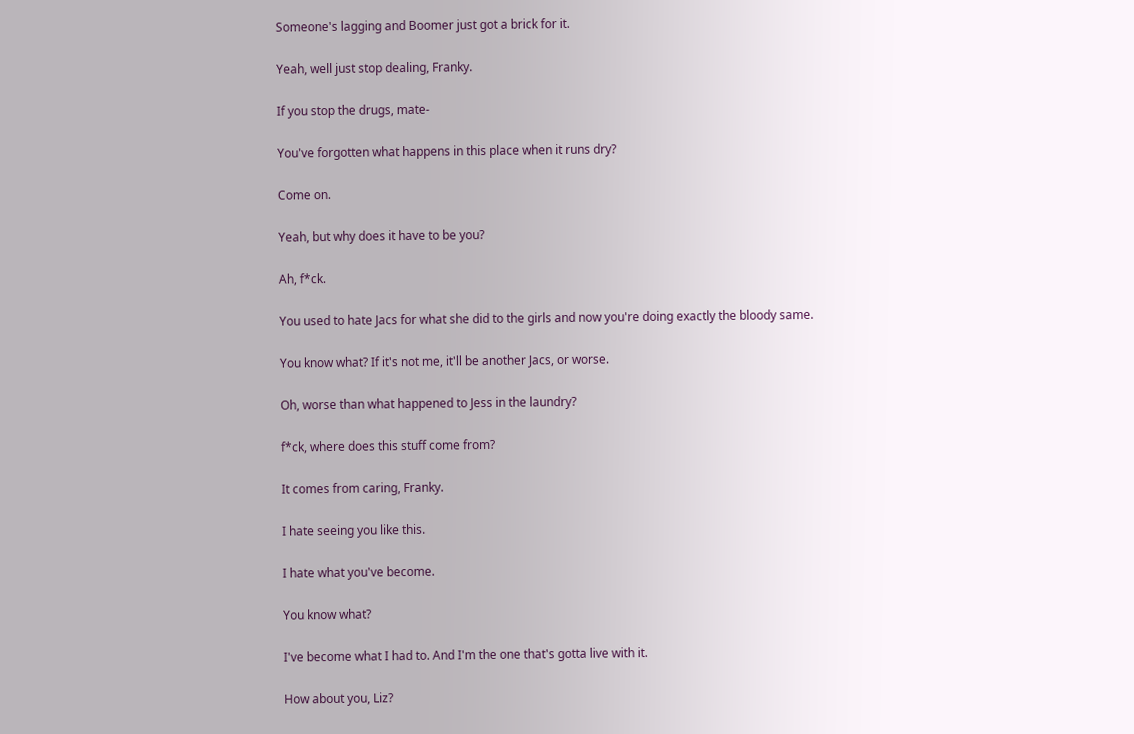Someone's lagging and Boomer just got a brick for it.

Yeah, well just stop dealing, Franky.

If you stop the drugs, mate-

You've forgotten what happens in this place when it runs dry?

Come on.

Yeah, but why does it have to be you?

Ah, f*ck.

You used to hate Jacs for what she did to the girls and now you're doing exactly the bloody same.

You know what? If it's not me, it'll be another Jacs, or worse.

Oh, worse than what happened to Jess in the laundry?

f*ck, where does this stuff come from?

It comes from caring, Franky.

I hate seeing you like this.

I hate what you've become.

You know what?

I've become what I had to. And I'm the one that's gotta live with it.

How about you, Liz?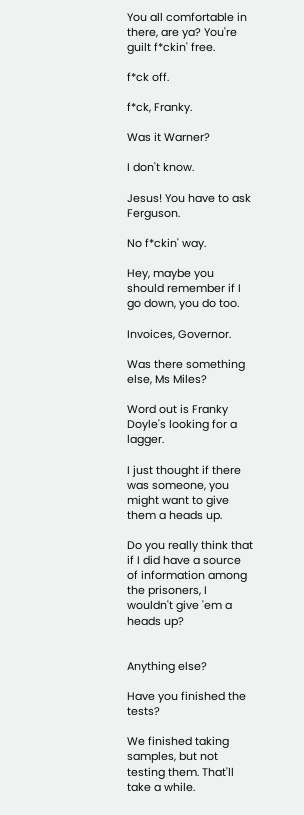You all comfortable in there, are ya? You're guilt f*ckin' free.

f*ck off.

f*ck, Franky.

Was it Warner?

I don't know.

Jesus! You have to ask Ferguson.

No f*ckin' way.

Hey, maybe you should remember if I go down, you do too.

Invoices, Governor.

Was there something else, Ms Miles?

Word out is Franky Doyle's looking for a lagger.

I just thought if there was someone, you might want to give them a heads up.

Do you really think that if I did have a source of information among the prisoners, I wouldn't give 'em a heads up?


Anything else?

Have you finished the tests?

We finished taking samples, but not testing them. That'll take a while.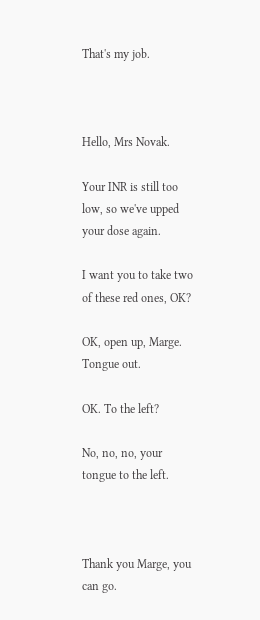That's my job.



Hello, Mrs Novak.

Your INR is still too low, so we've upped your dose again.

I want you to take two of these red ones, OK?

OK, open up, Marge. Tongue out.

OK. To the left?

No, no, no, your tongue to the left.



Thank you Marge, you can go.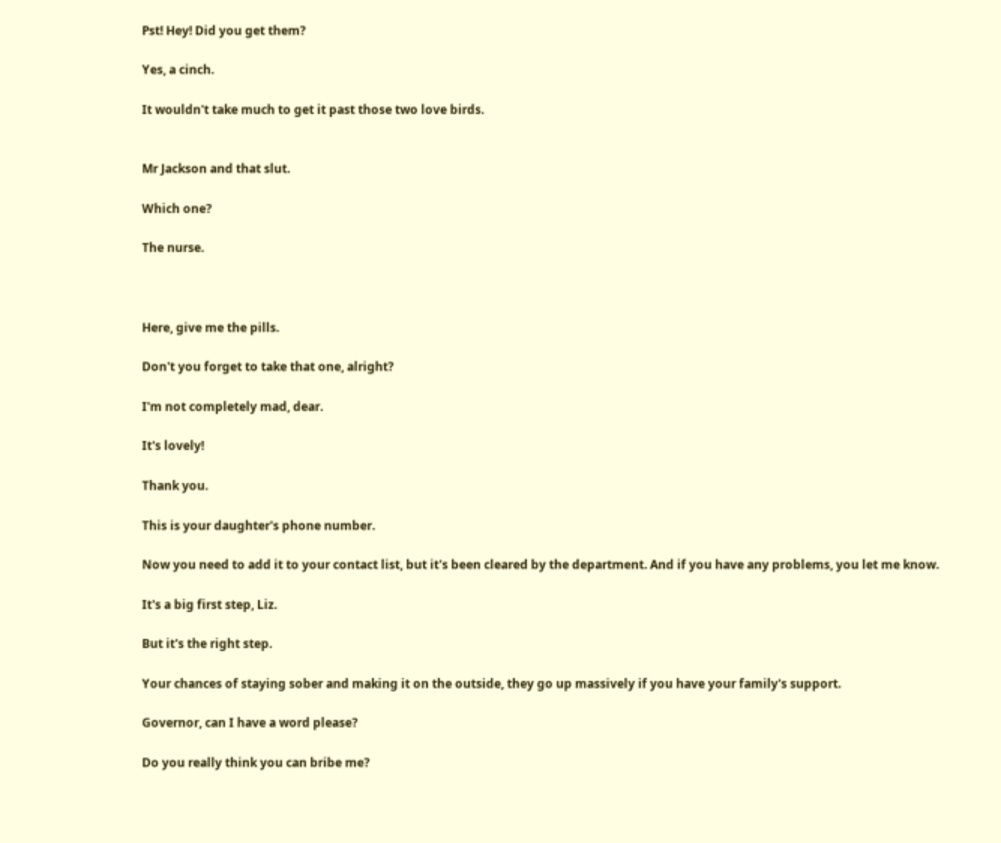Pst! Hey! Did you get them?

Yes, a cinch.

It wouldn't take much to get it past those two love birds.


Mr Jackson and that slut.

Which one?

The nurse.



Here, give me the pills.

Don't you forget to take that one, alright?

I'm not completely mad, dear.

It's lovely!

Thank you.

This is your daughter's phone number.

Now you need to add it to your contact list, but it's been cleared by the department. And if you have any problems, you let me know.

It's a big first step, Liz.

But it's the right step.

Your chances of staying sober and making it on the outside, they go up massively if you have your family's support.

Governor, can I have a word please?

Do you really think you can bribe me?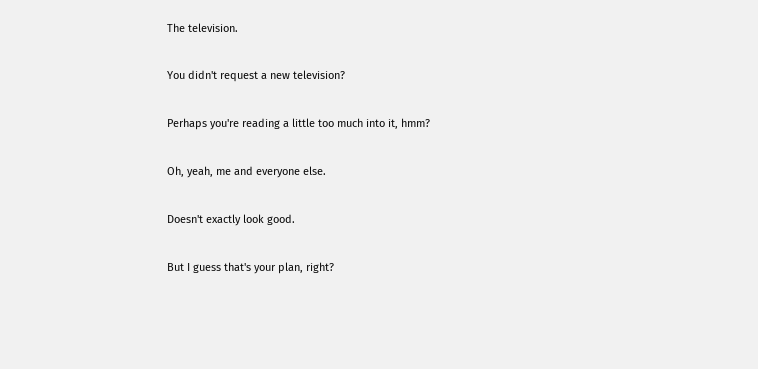The television.

You didn't request a new television?

Perhaps you're reading a little too much into it, hmm?

Oh, yeah, me and everyone else.

Doesn't exactly look good.

But I guess that's your plan, right?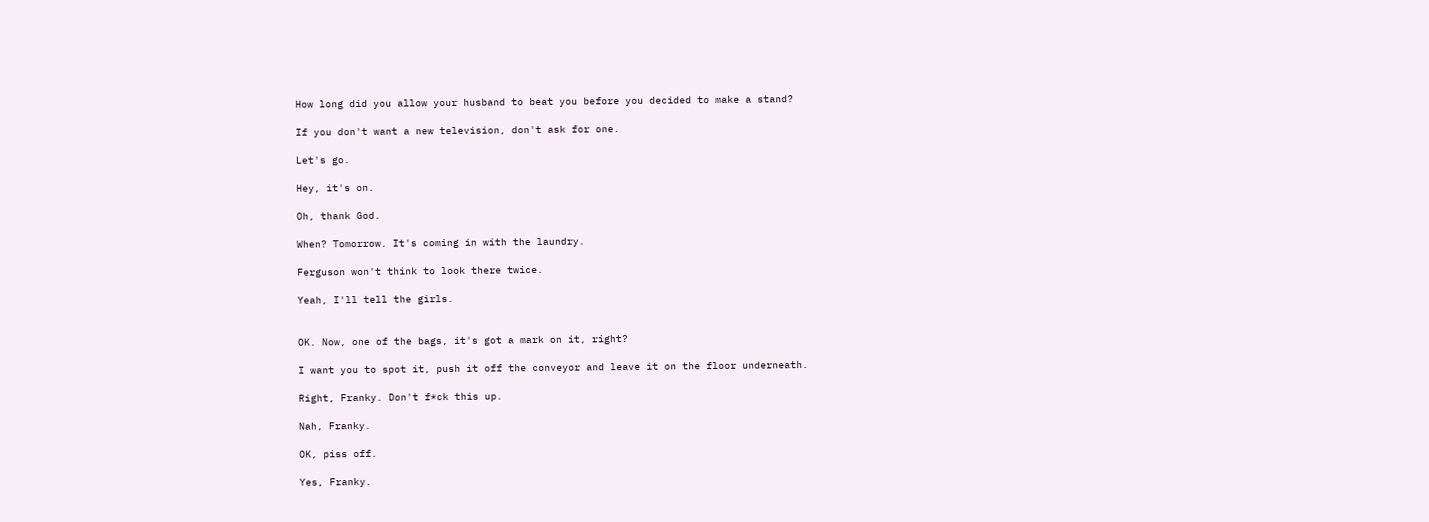How long did you allow your husband to beat you before you decided to make a stand?

If you don't want a new television, don't ask for one.

Let's go.

Hey, it's on.

Oh, thank God.

When? Tomorrow. It's coming in with the laundry.

Ferguson won't think to look there twice.

Yeah, I'll tell the girls.


OK. Now, one of the bags, it's got a mark on it, right?

I want you to spot it, push it off the conveyor and leave it on the floor underneath.

Right, Franky. Don't f*ck this up.

Nah, Franky.

OK, piss off.

Yes, Franky.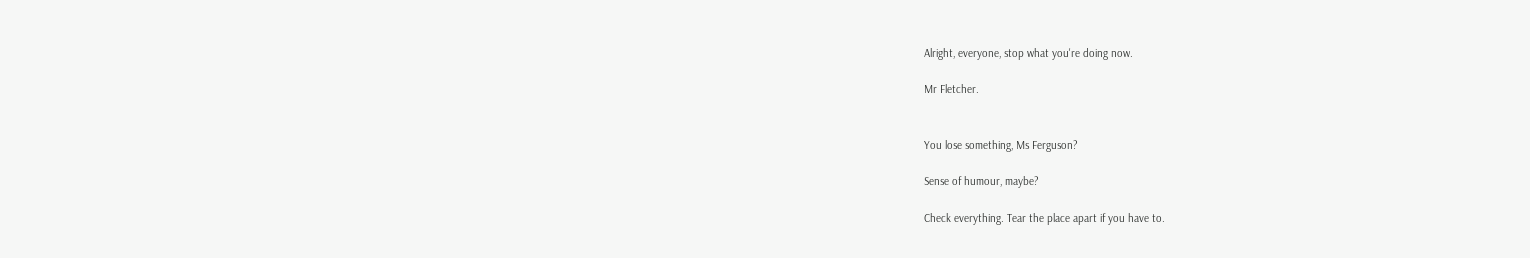Alright, everyone, stop what you're doing now.

Mr Fletcher.


You lose something, Ms Ferguson?

Sense of humour, maybe?

Check everything. Tear the place apart if you have to.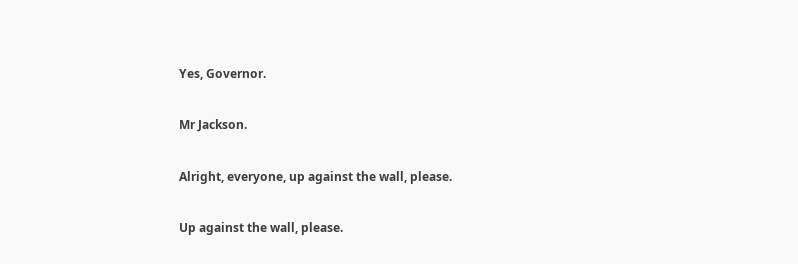Yes, Governor.

Mr Jackson.

Alright, everyone, up against the wall, please.

Up against the wall, please.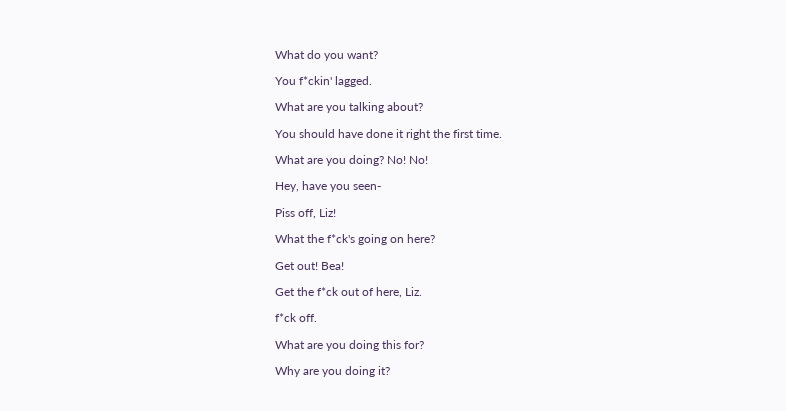What do you want?

You f*ckin' lagged.

What are you talking about?

You should have done it right the first time.

What are you doing? No! No!

Hey, have you seen-

Piss off, Liz!

What the f*ck's going on here?

Get out! Bea!

Get the f*ck out of here, Liz.

f*ck off.

What are you doing this for?

Why are you doing it?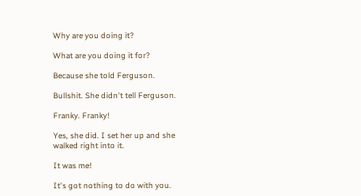Why are you doing it?

What are you doing it for?

Because she told Ferguson.

Bullshit. She didn't tell Ferguson.

Franky. Franky!

Yes, she did. I set her up and she walked right into it.

It was me!

It's got nothing to do with you.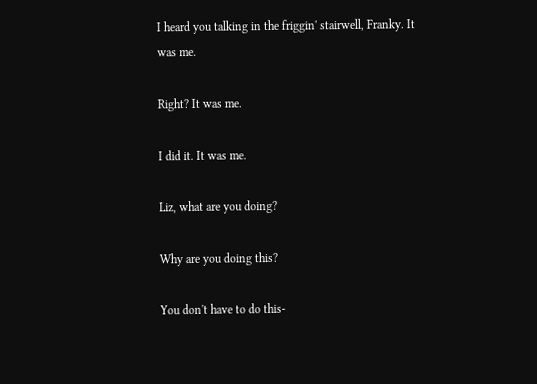I heard you talking in the friggin' stairwell, Franky. It was me.

Right? It was me.

I did it. It was me.

Liz, what are you doing?

Why are you doing this?

You don't have to do this-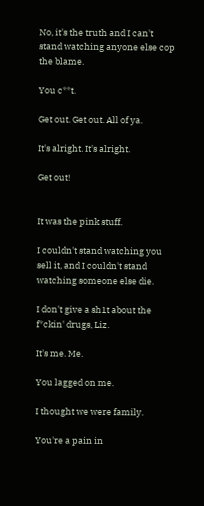No, it's the truth and I can't stand watching anyone else cop the blame.

You c**t.

Get out. Get out. All of ya.

It's alright. It's alright.

Get out!


It was the pink stuff.

I couldn't stand watching you sell it, and I couldn't stand watching someone else die.

I don't give a sh1t about the f*ckin' drugs, Liz.

It's me. Me.

You lagged on me.

I thought we were family.

You're a pain in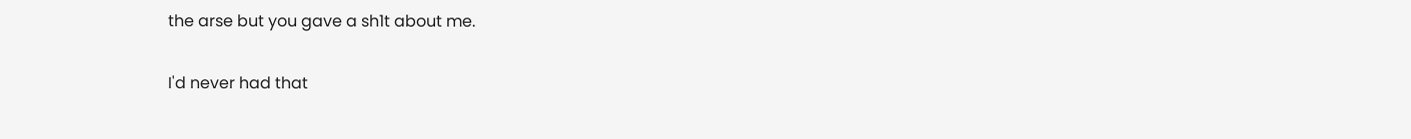the arse but you gave a sh1t about me.

I'd never had that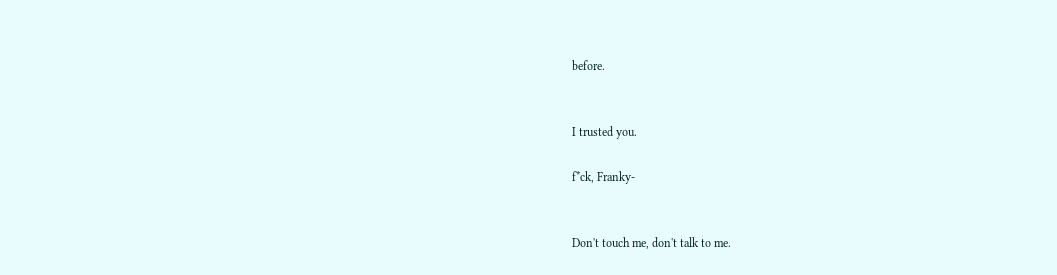before.


I trusted you.

f*ck, Franky-


Don't touch me, don't talk to me.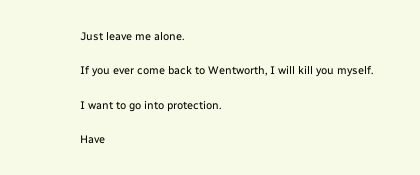Just leave me alone.

If you ever come back to Wentworth, I will kill you myself.

I want to go into protection.

Have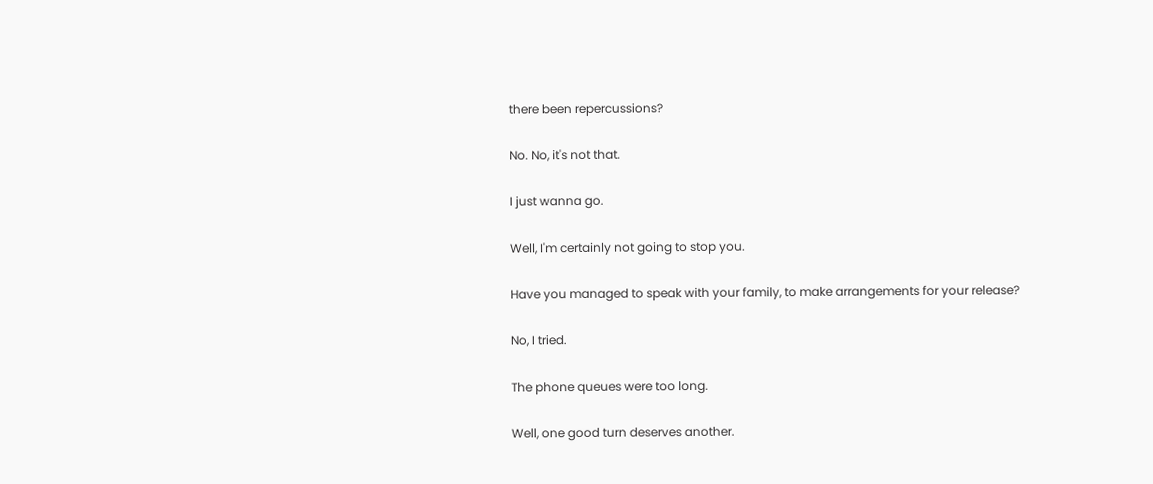there been repercussions?

No. No, it's not that.

I just wanna go.

Well, I'm certainly not going to stop you.

Have you managed to speak with your family, to make arrangements for your release?

No, I tried.

The phone queues were too long.

Well, one good turn deserves another.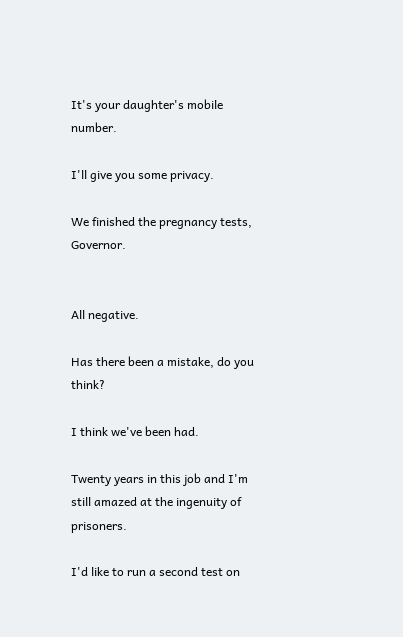It's your daughter's mobile number.

I'll give you some privacy.

We finished the pregnancy tests, Governor.


All negative.

Has there been a mistake, do you think?

I think we've been had.

Twenty years in this job and I'm still amazed at the ingenuity of prisoners.

I'd like to run a second test on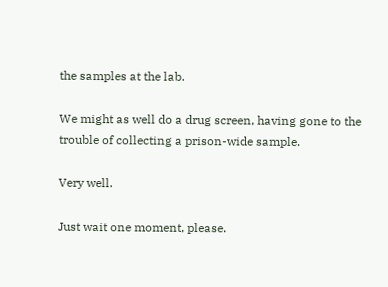the samples at the lab.

We might as well do a drug screen, having gone to the trouble of collecting a prison-wide sample.

Very well.

Just wait one moment, please.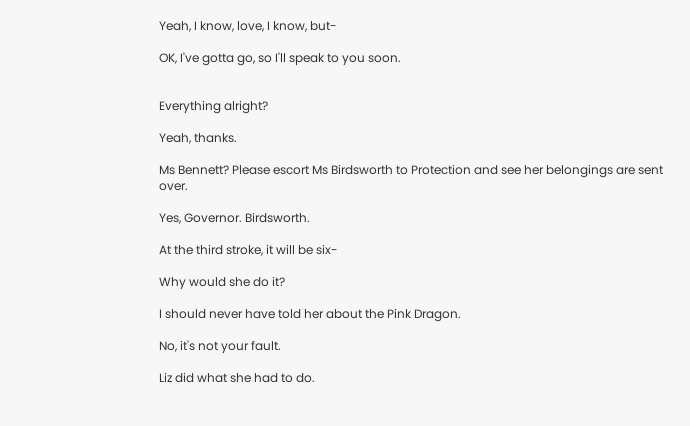Yeah, I know, love, I know, but-

OK, I've gotta go, so I'll speak to you soon.


Everything alright?

Yeah, thanks.

Ms Bennett? Please escort Ms Birdsworth to Protection and see her belongings are sent over.

Yes, Governor. Birdsworth.

At the third stroke, it will be six-

Why would she do it?

I should never have told her about the Pink Dragon.

No, it's not your fault.

Liz did what she had to do.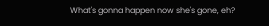What's gonna happen now she's gone, eh?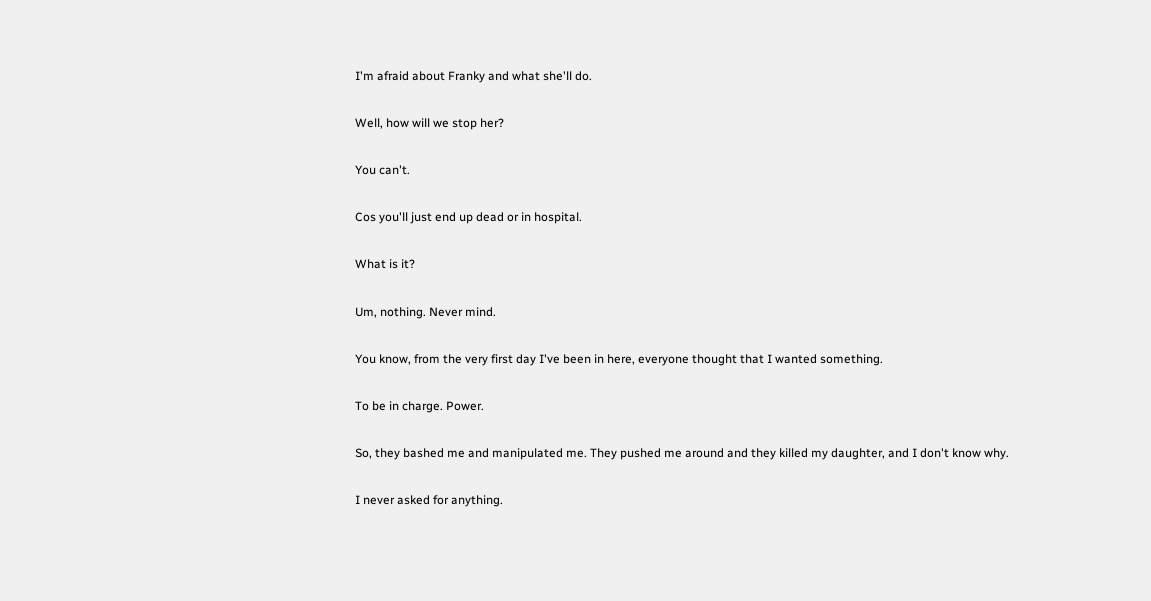I'm afraid about Franky and what she'll do.

Well, how will we stop her?

You can't.

Cos you'll just end up dead or in hospital.

What is it?

Um, nothing. Never mind.

You know, from the very first day I've been in here, everyone thought that I wanted something.

To be in charge. Power.

So, they bashed me and manipulated me. They pushed me around and they killed my daughter, and I don't know why.

I never asked for anything.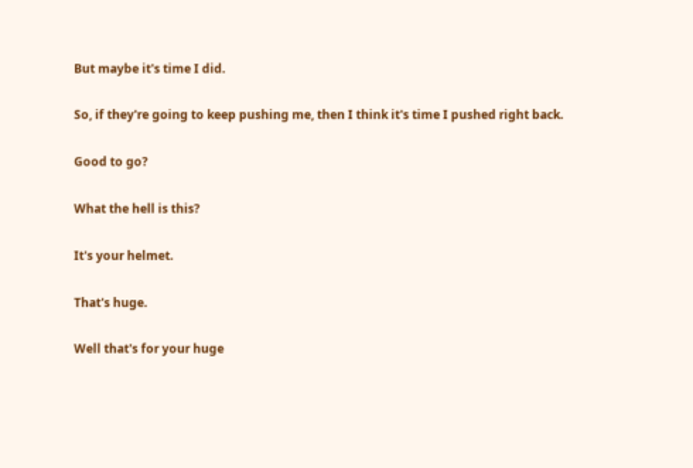But maybe it's time I did.

So, if they're going to keep pushing me, then I think it's time I pushed right back.

Good to go?

What the hell is this?

It's your helmet.

That's huge.

Well that's for your huge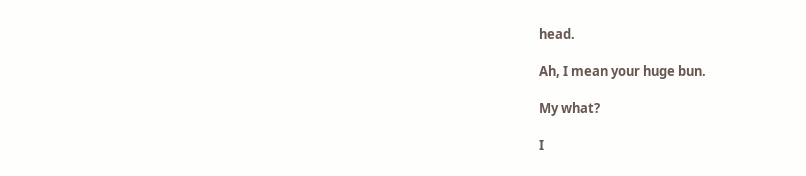head.

Ah, I mean your huge bun.

My what?

I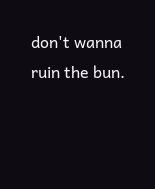don't wanna ruin the bun.